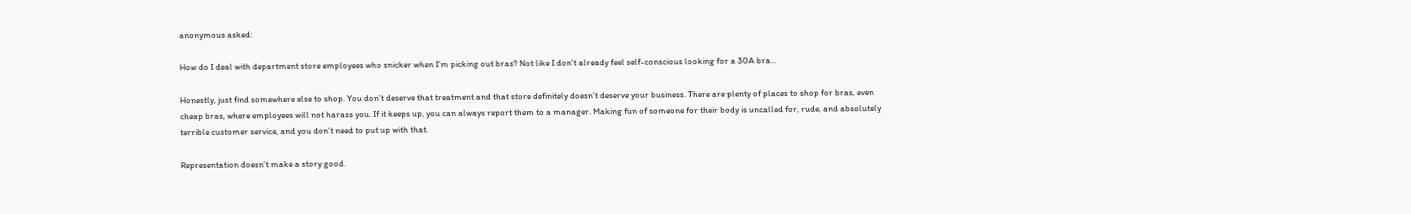anonymous asked:

How do I deal with department store employees who snicker when I'm picking out bras? Not like I don't already feel self-conscious looking for a 30A bra...

Honestly, just find somewhere else to shop. You don’t deserve that treatment and that store definitely doesn’t deserve your business. There are plenty of places to shop for bras, even cheap bras, where employees will not harass you. If it keeps up, you can always report them to a manager. Making fun of someone for their body is uncalled for, rude, and absolutely terrible customer service, and you don’t need to put up with that.

Representation doesn’t make a story good.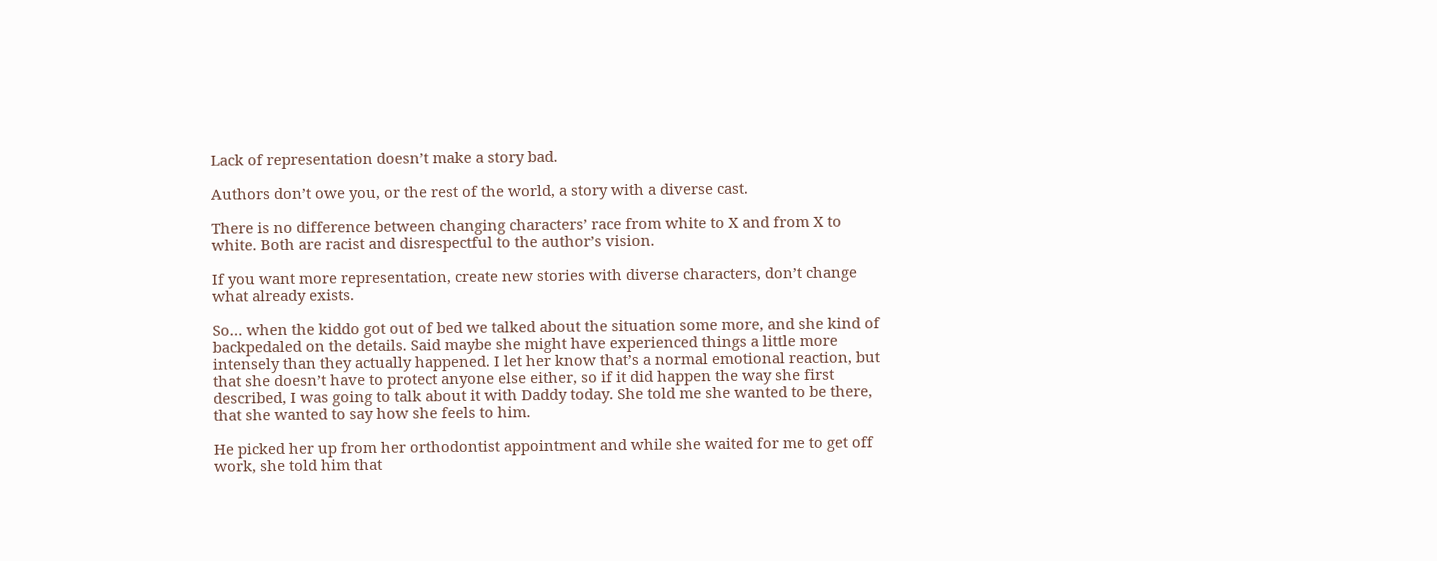Lack of representation doesn’t make a story bad.

Authors don’t owe you, or the rest of the world, a story with a diverse cast.

There is no difference between changing characters’ race from white to X and from X to white. Both are racist and disrespectful to the author’s vision.

If you want more representation, create new stories with diverse characters, don’t change what already exists.

So… when the kiddo got out of bed we talked about the situation some more, and she kind of backpedaled on the details. Said maybe she might have experienced things a little more intensely than they actually happened. I let her know that’s a normal emotional reaction, but that she doesn’t have to protect anyone else either, so if it did happen the way she first described, I was going to talk about it with Daddy today. She told me she wanted to be there, that she wanted to say how she feels to him.

He picked her up from her orthodontist appointment and while she waited for me to get off work, she told him that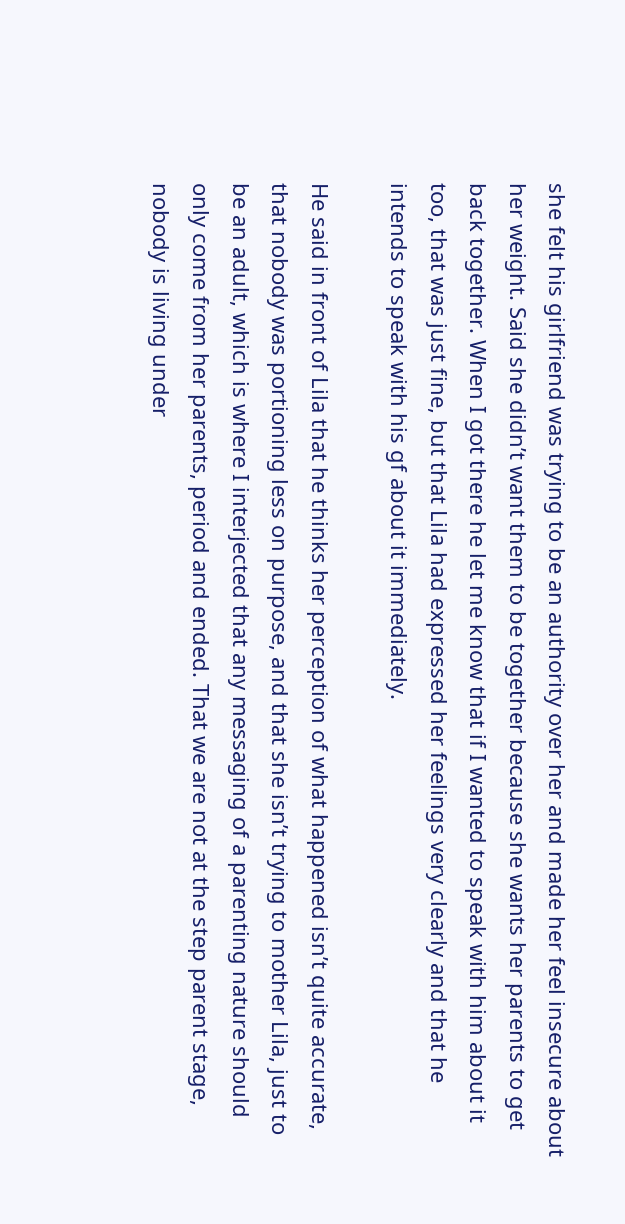she felt his girlfriend was trying to be an authority over her and made her feel insecure about her weight. Said she didn’t want them to be together because she wants her parents to get back together. When I got there he let me know that if I wanted to speak with him about it too, that was just fine, but that Lila had expressed her feelings very clearly and that he intends to speak with his gf about it immediately.

He said in front of Lila that he thinks her perception of what happened isn’t quite accurate, that nobody was portioning less on purpose, and that she isn’t trying to mother Lila, just to be an adult, which is where I interjected that any messaging of a parenting nature should only come from her parents, period and ended. That we are not at the step parent stage, nobody is living under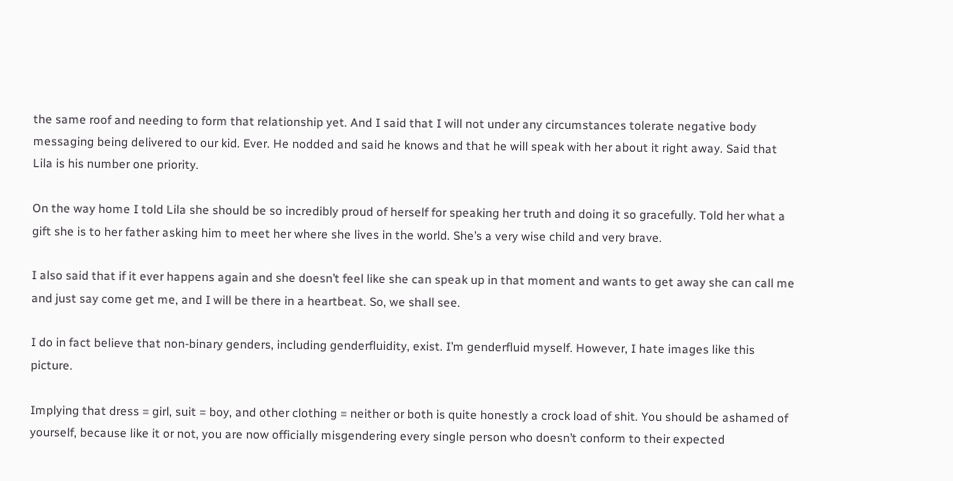the same roof and needing to form that relationship yet. And I said that I will not under any circumstances tolerate negative body messaging being delivered to our kid. Ever. He nodded and said he knows and that he will speak with her about it right away. Said that Lila is his number one priority.

On the way home I told Lila she should be so incredibly proud of herself for speaking her truth and doing it so gracefully. Told her what a gift she is to her father asking him to meet her where she lives in the world. She’s a very wise child and very brave.

I also said that if it ever happens again and she doesn’t feel like she can speak up in that moment and wants to get away she can call me and just say come get me, and I will be there in a heartbeat. So, we shall see.

I do in fact believe that non-binary genders, including genderfluidity, exist. I’m genderfluid myself. However, I hate images like this picture.

Implying that dress = girl, suit = boy, and other clothing = neither or both is quite honestly a crock load of shit. You should be ashamed of yourself, because like it or not, you are now officially misgendering every single person who doesn’t conform to their expected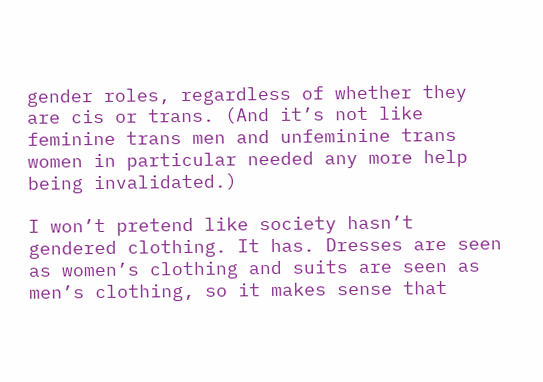gender roles, regardless of whether they are cis or trans. (And it’s not like feminine trans men and unfeminine trans women in particular needed any more help being invalidated.)

I won’t pretend like society hasn’t gendered clothing. It has. Dresses are seen as women’s clothing and suits are seen as men’s clothing, so it makes sense that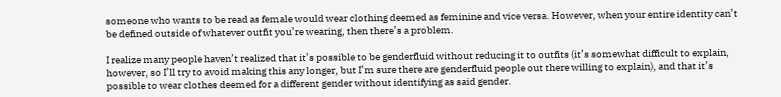someone who wants to be read as female would wear clothing deemed as feminine and vice versa. However, when your entire identity can’t be defined outside of whatever outfit you’re wearing, then there’s a problem.

I realize many people haven’t realized that it’s possible to be genderfluid without reducing it to outfits (it’s somewhat difficult to explain, however, so I’ll try to avoid making this any longer, but I’m sure there are genderfluid people out there willing to explain), and that it’s possible to wear clothes deemed for a different gender without identifying as said gender.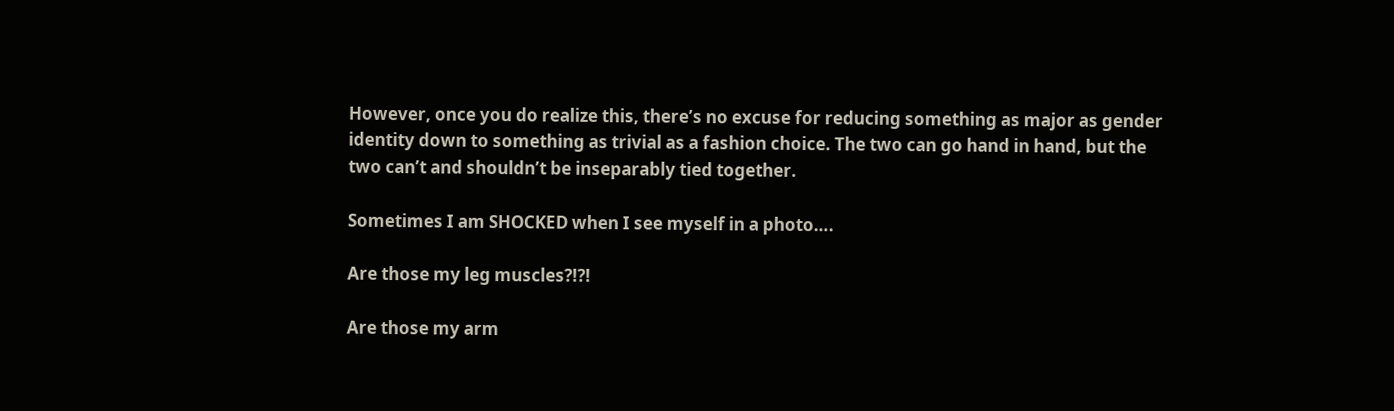However, once you do realize this, there’s no excuse for reducing something as major as gender identity down to something as trivial as a fashion choice. The two can go hand in hand, but the two can’t and shouldn’t be inseparably tied together.

Sometimes I am SHOCKED when I see myself in a photo….

Are those my leg muscles?!?!

Are those my arm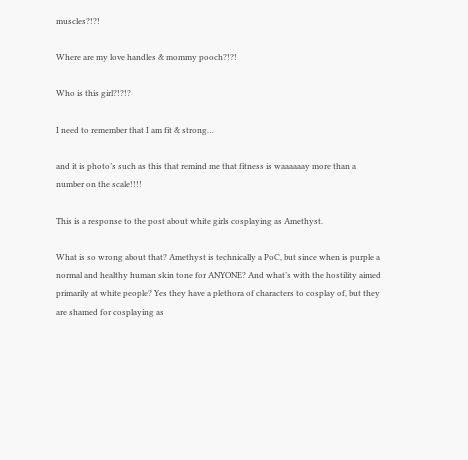muscles?!?!

Where are my love handles & mommy pooch?!?!

Who is this girl?!?!?

I need to remember that I am fit & strong…

and it is photo’s such as this that remind me that fitness is waaaaaay more than a number on the scale!!!!

This is a response to the post about white girls cosplaying as Amethyst.

What is so wrong about that? Amethyst is technically a PoC, but since when is purple a normal and healthy human skin tone for ANYONE? And what’s with the hostility aimed primarily at white people? Yes they have a plethora of characters to cosplay of, but they are shamed for cosplaying as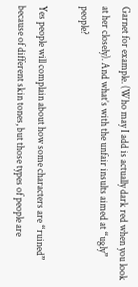Garnet for example. (Who may I add is actually dark red when you look at her closely). And what’s with the unfair insults aimed at “ugly” people?

Yes people will complain about how some characters are “ruined” because of different skin tones, but those types of people are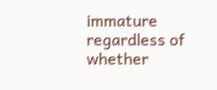immature regardless of whether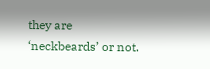they are ‘neckbeards’ or not.